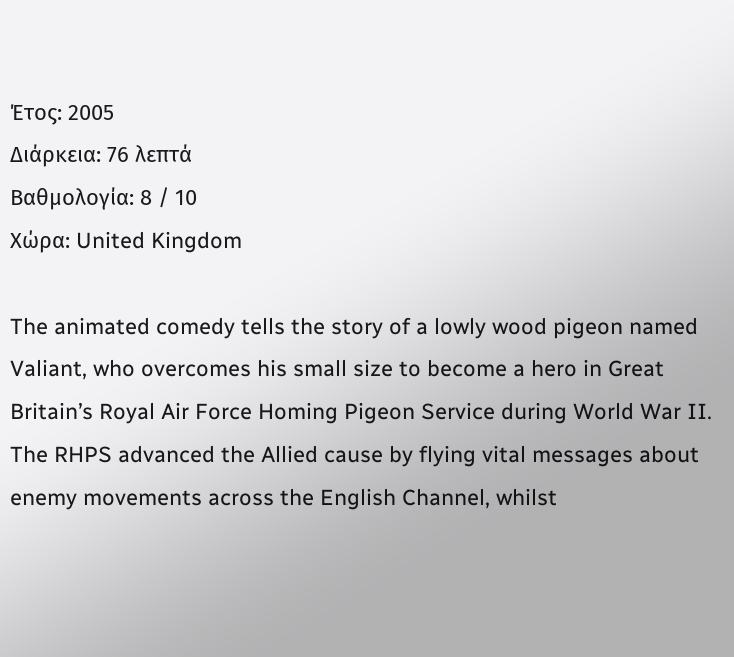Έτος: 2005
Διάρκεια: 76 λεπτά
Βαθμολογία: 8 / 10
Χώρα: United Kingdom

The animated comedy tells the story of a lowly wood pigeon named Valiant, who overcomes his small size to become a hero in Great Britain’s Royal Air Force Homing Pigeon Service during World War II. The RHPS advanced the Allied cause by flying vital messages about enemy movements across the English Channel, whilst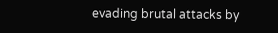evading brutal attacks by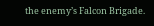the enemy’s Falcon Brigade.